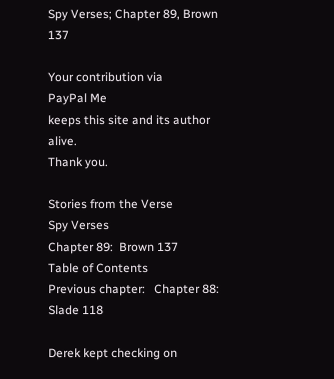Spy Verses; Chapter 89, Brown 137

Your contribution via
PayPal Me
keeps this site and its author alive.
Thank you.

Stories from the Verse
Spy Verses
Chapter 89:  Brown 137
Table of Contents
Previous chapter:   Chapter 88:  Slade 118

Derek kept checking on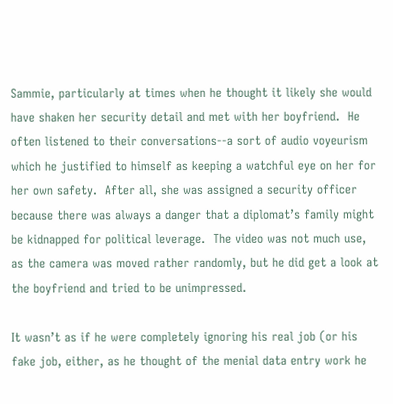Sammie, particularly at times when he thought it likely she would have shaken her security detail and met with her boyfriend.  He often listened to their conversations--a sort of audio voyeurism which he justified to himself as keeping a watchful eye on her for her own safety.  After all, she was assigned a security officer because there was always a danger that a diplomat’s family might be kidnapped for political leverage.  The video was not much use, as the camera was moved rather randomly, but he did get a look at the boyfriend and tried to be unimpressed.

It wasn’t as if he were completely ignoring his real job (or his fake job, either, as he thought of the menial data entry work he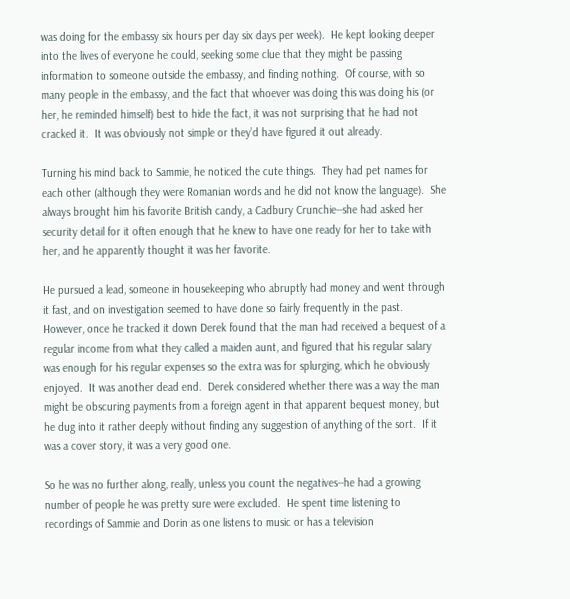was doing for the embassy six hours per day six days per week).  He kept looking deeper into the lives of everyone he could, seeking some clue that they might be passing information to someone outside the embassy, and finding nothing.  Of course, with so many people in the embassy, and the fact that whoever was doing this was doing his (or her, he reminded himself) best to hide the fact, it was not surprising that he had not cracked it.  It was obviously not simple or they’d have figured it out already.

Turning his mind back to Sammie, he noticed the cute things.  They had pet names for each other (although they were Romanian words and he did not know the language).  She always brought him his favorite British candy, a Cadbury Crunchie--she had asked her security detail for it often enough that he knew to have one ready for her to take with her, and he apparently thought it was her favorite.

He pursued a lead, someone in housekeeping who abruptly had money and went through it fast, and on investigation seemed to have done so fairly frequently in the past.  However, once he tracked it down Derek found that the man had received a bequest of a regular income from what they called a maiden aunt, and figured that his regular salary was enough for his regular expenses so the extra was for splurging, which he obviously enjoyed.  It was another dead end.  Derek considered whether there was a way the man might be obscuring payments from a foreign agent in that apparent bequest money, but he dug into it rather deeply without finding any suggestion of anything of the sort.  If it was a cover story, it was a very good one.

So he was no further along, really, unless you count the negatives--he had a growing number of people he was pretty sure were excluded.  He spent time listening to recordings of Sammie and Dorin as one listens to music or has a television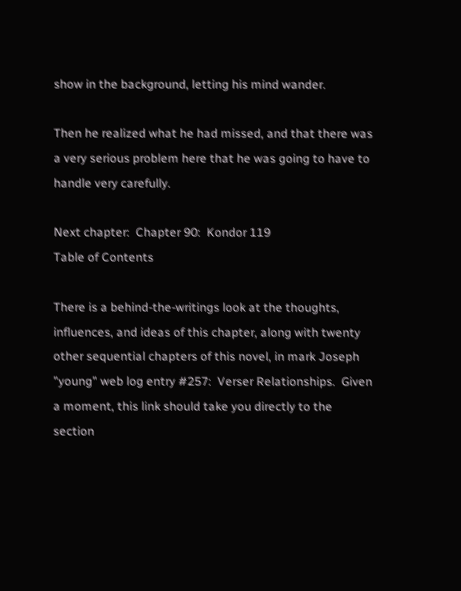show in the background, letting his mind wander.

Then he realized what he had missed, and that there was a very serious problem here that he was going to have to handle very carefully.

Next chapter:  Chapter 90:  Kondor 119
Table of Contents

There is a behind-the-writings look at the thoughts, influences, and ideas of this chapter, along with twenty other sequential chapters of this novel, in mark Joseph "young" web log entry #257:  Verser Relationships.  Given a moment, this link should take you directly to the section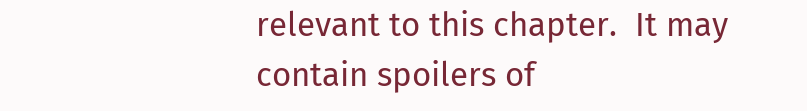relevant to this chapter.  It may contain spoilers of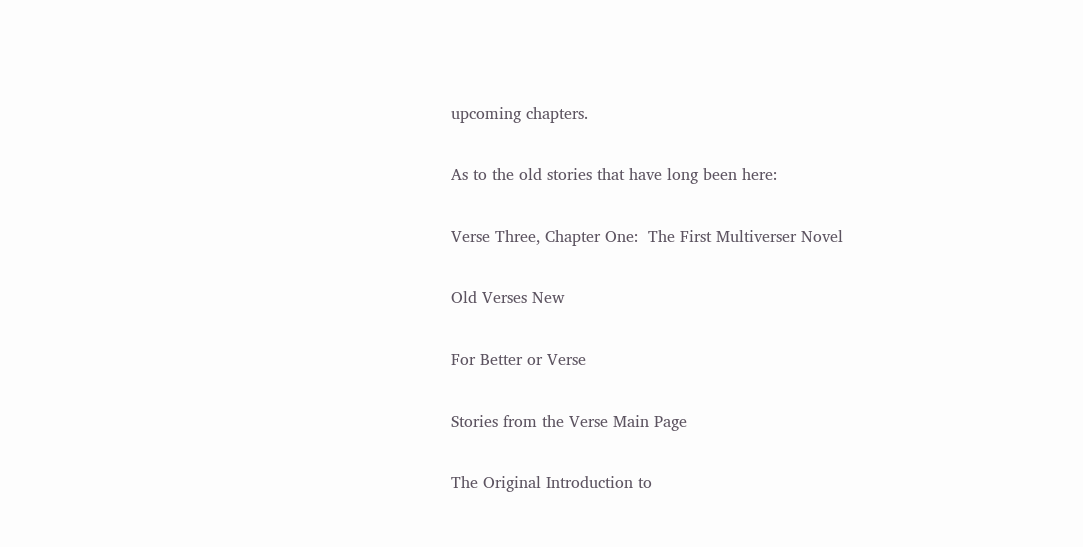upcoming chapters.

As to the old stories that have long been here:

Verse Three, Chapter One:  The First Multiverser Novel

Old Verses New

For Better or Verse

Stories from the Verse Main Page

The Original Introduction to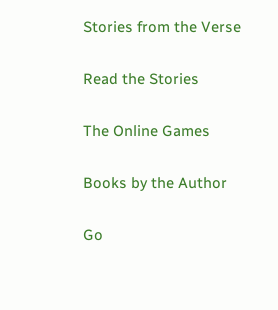Stories from the Verse

Read the Stories

The Online Games

Books by the Author

Go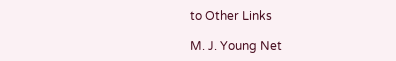to Other Links

M. J. Young Net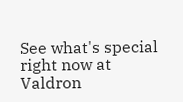See what's special right now at Valdron